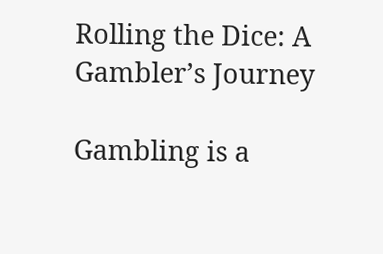Rolling the Dice: A Gambler’s Journey

Gambling is a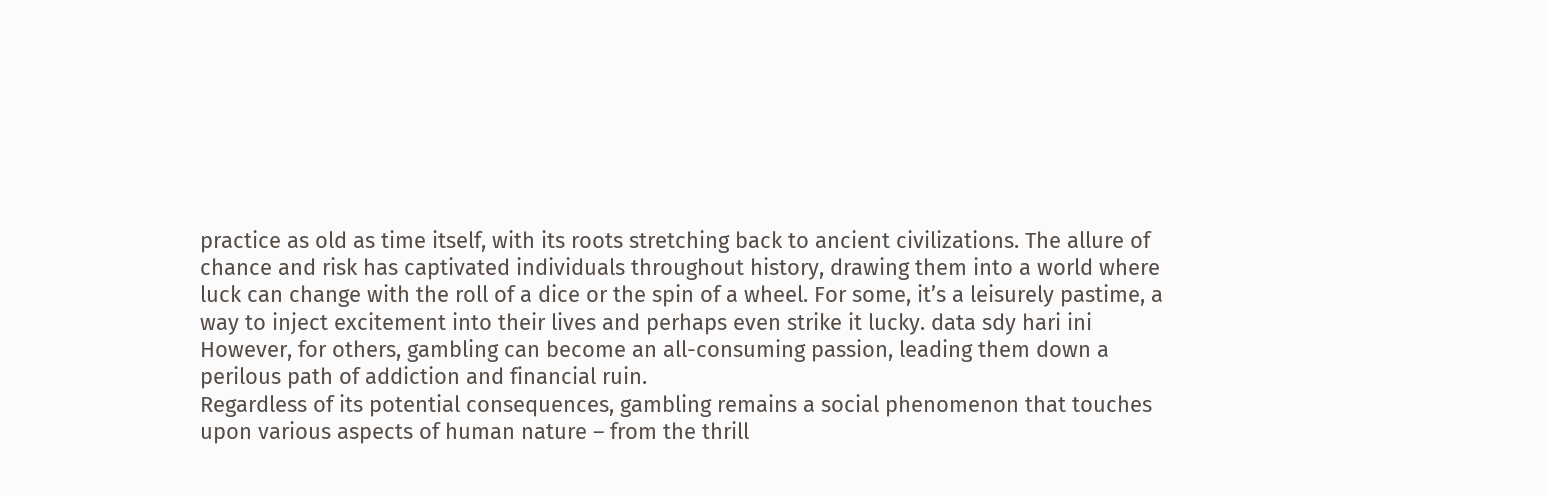practice as old as time itself, with its roots stretching back to ancient civilizations. The allure of chance and risk has captivated individuals throughout history, drawing them into a world where luck can change with the roll of a dice or the spin of a wheel. For some, it’s a leisurely pastime, a way to inject excitement into their lives and perhaps even strike it lucky. data sdy hari ini However, for others, gambling can become an all-consuming passion, leading them down a perilous path of addiction and financial ruin.
Regardless of its potential consequences, gambling remains a social phenomenon that touches upon various aspects of human nature – from the thrill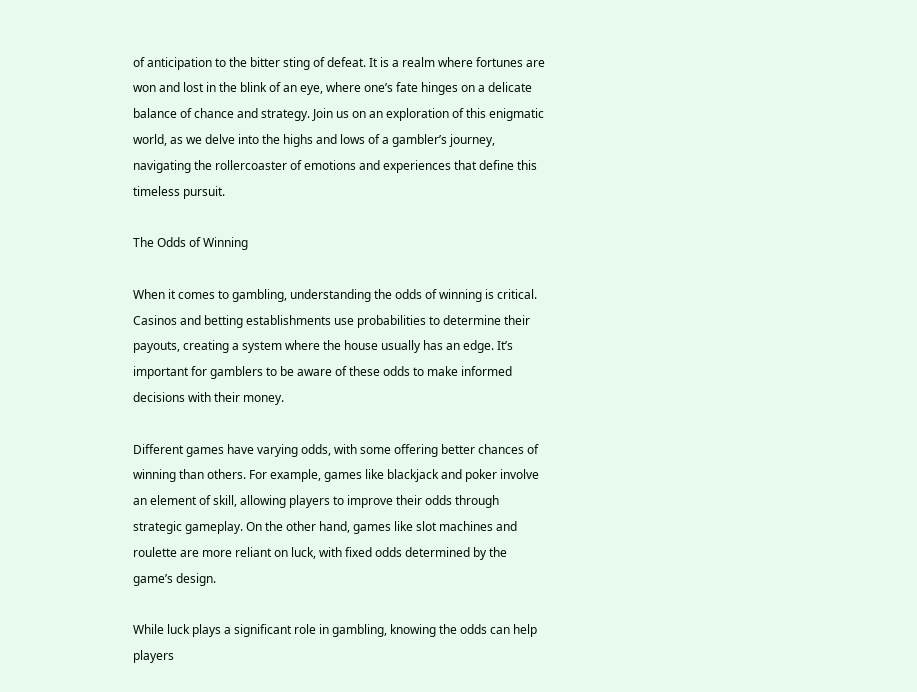of anticipation to the bitter sting of defeat. It is a realm where fortunes are won and lost in the blink of an eye, where one’s fate hinges on a delicate balance of chance and strategy. Join us on an exploration of this enigmatic world, as we delve into the highs and lows of a gambler’s journey, navigating the rollercoaster of emotions and experiences that define this timeless pursuit.

The Odds of Winning

When it comes to gambling, understanding the odds of winning is critical. Casinos and betting establishments use probabilities to determine their payouts, creating a system where the house usually has an edge. It’s important for gamblers to be aware of these odds to make informed decisions with their money.

Different games have varying odds, with some offering better chances of winning than others. For example, games like blackjack and poker involve an element of skill, allowing players to improve their odds through strategic gameplay. On the other hand, games like slot machines and roulette are more reliant on luck, with fixed odds determined by the game’s design.

While luck plays a significant role in gambling, knowing the odds can help players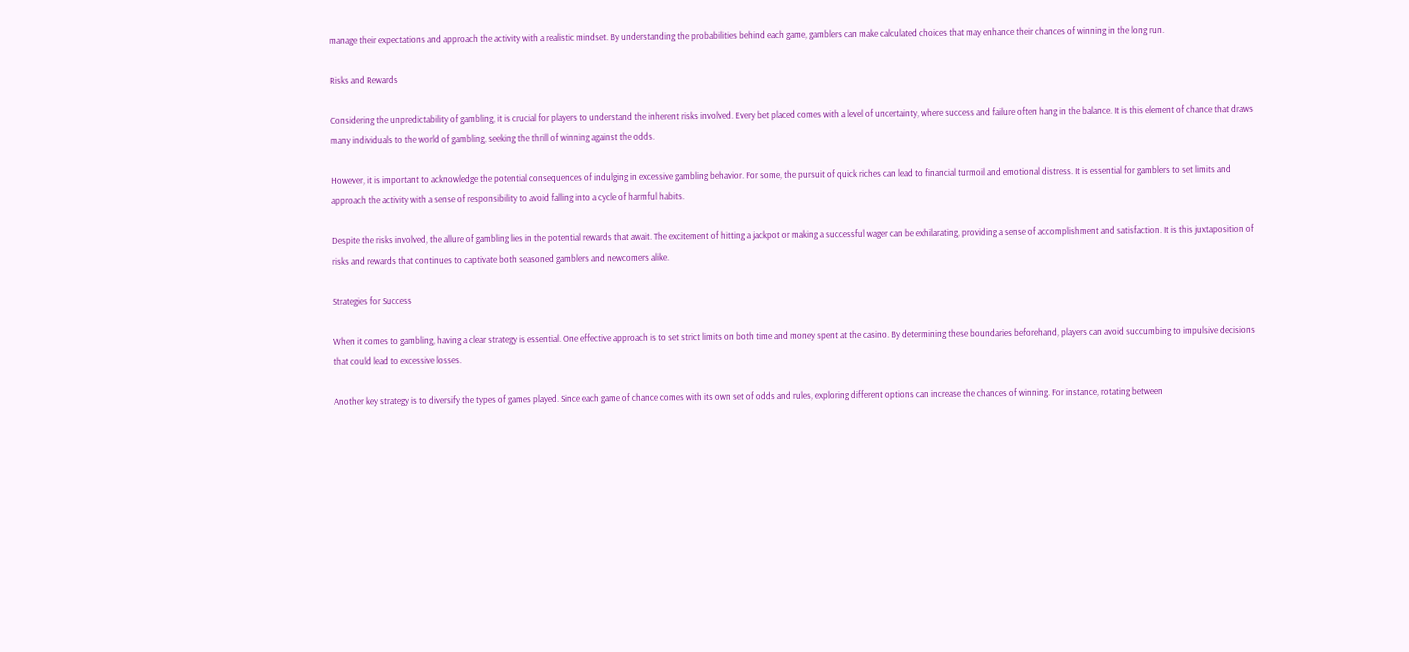manage their expectations and approach the activity with a realistic mindset. By understanding the probabilities behind each game, gamblers can make calculated choices that may enhance their chances of winning in the long run.

Risks and Rewards

Considering the unpredictability of gambling, it is crucial for players to understand the inherent risks involved. Every bet placed comes with a level of uncertainty, where success and failure often hang in the balance. It is this element of chance that draws many individuals to the world of gambling, seeking the thrill of winning against the odds.

However, it is important to acknowledge the potential consequences of indulging in excessive gambling behavior. For some, the pursuit of quick riches can lead to financial turmoil and emotional distress. It is essential for gamblers to set limits and approach the activity with a sense of responsibility to avoid falling into a cycle of harmful habits.

Despite the risks involved, the allure of gambling lies in the potential rewards that await. The excitement of hitting a jackpot or making a successful wager can be exhilarating, providing a sense of accomplishment and satisfaction. It is this juxtaposition of risks and rewards that continues to captivate both seasoned gamblers and newcomers alike.

Strategies for Success

When it comes to gambling, having a clear strategy is essential. One effective approach is to set strict limits on both time and money spent at the casino. By determining these boundaries beforehand, players can avoid succumbing to impulsive decisions that could lead to excessive losses.

Another key strategy is to diversify the types of games played. Since each game of chance comes with its own set of odds and rules, exploring different options can increase the chances of winning. For instance, rotating between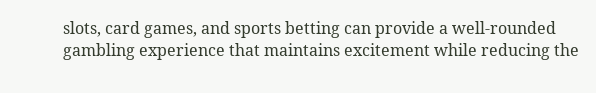slots, card games, and sports betting can provide a well-rounded gambling experience that maintains excitement while reducing the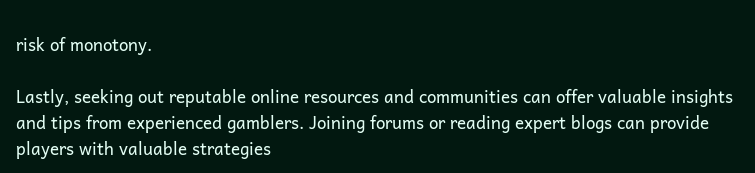risk of monotony.

Lastly, seeking out reputable online resources and communities can offer valuable insights and tips from experienced gamblers. Joining forums or reading expert blogs can provide players with valuable strategies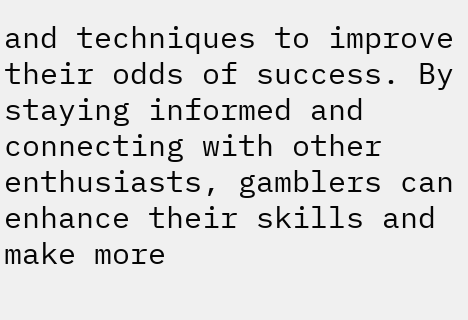and techniques to improve their odds of success. By staying informed and connecting with other enthusiasts, gamblers can enhance their skills and make more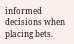informed decisions when placing bets.